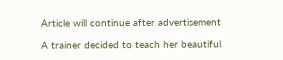Article will continue after advertisement

A trainer decided to teach her beautiful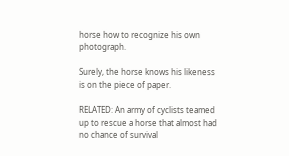horse how to recognize his own photograph.

Surely, the horse knows his likeness is on the piece of paper.

RELATED: An army of cyclists teamed up to rescue a horse that almost had no chance of survival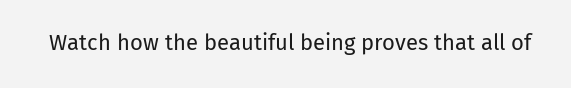Watch how the beautiful being proves that all of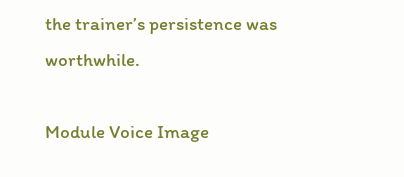the trainer’s persistence was worthwhile.

Module Voice Image